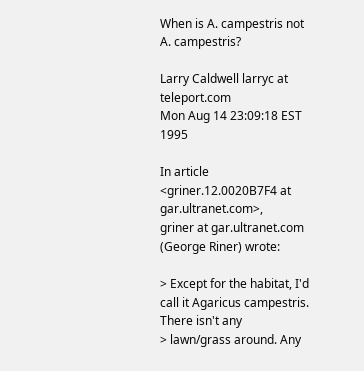When is A. campestris not A. campestris?

Larry Caldwell larryc at teleport.com
Mon Aug 14 23:09:18 EST 1995

In article <griner.12.0020B7F4 at gar.ultranet.com>,
griner at gar.ultranet.com (George Riner) wrote:

> Except for the habitat, I'd call it Agaricus campestris.  There isn't any
> lawn/grass around. Any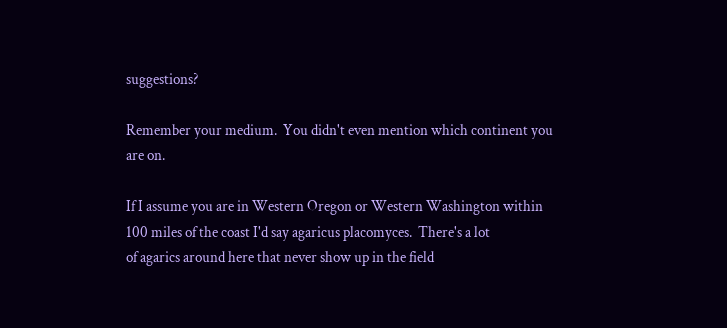suggestions?

Remember your medium.  You didn't even mention which continent you
are on.

If I assume you are in Western Oregon or Western Washington within
100 miles of the coast I'd say agaricus placomyces.  There's a lot
of agarics around here that never show up in the field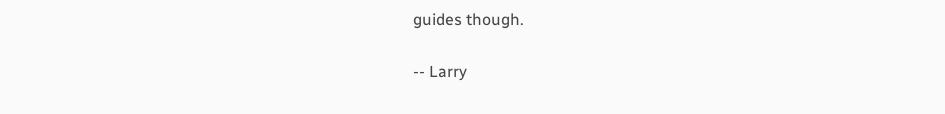guides though.

-- Larry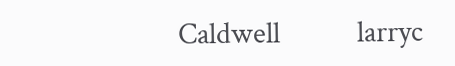Caldwell           larryc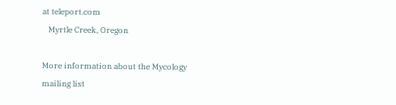at teleport.com
   Myrtle Creek, Oregon

More information about the Mycology mailing list